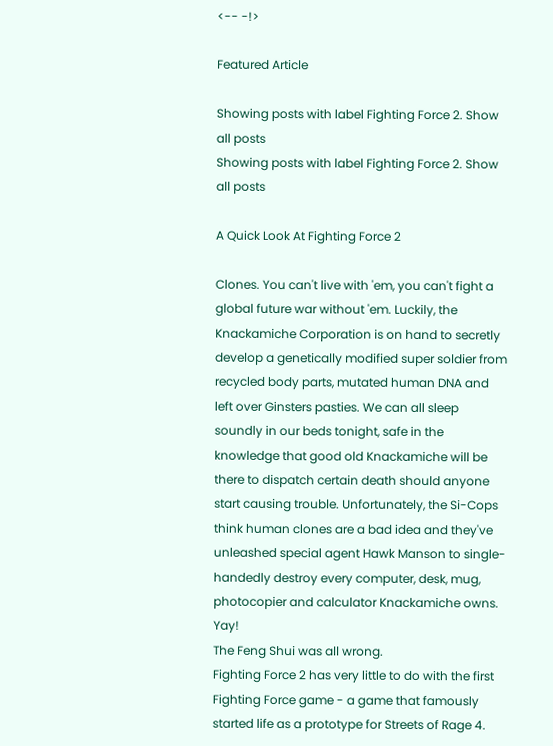<-- -!>

Featured Article

Showing posts with label Fighting Force 2. Show all posts
Showing posts with label Fighting Force 2. Show all posts

A Quick Look At Fighting Force 2

Clones. You can't live with 'em, you can't fight a global future war without 'em. Luckily, the Knackamiche Corporation is on hand to secretly develop a genetically modified super soldier from recycled body parts, mutated human DNA and left over Ginsters pasties. We can all sleep soundly in our beds tonight, safe in the knowledge that good old Knackamiche will be there to dispatch certain death should anyone start causing trouble. Unfortunately, the Si-Cops think human clones are a bad idea and they've unleashed special agent Hawk Manson to single-handedly destroy every computer, desk, mug, photocopier and calculator Knackamiche owns. Yay!
The Feng Shui was all wrong.
Fighting Force 2 has very little to do with the first Fighting Force game - a game that famously started life as a prototype for Streets of Rage 4.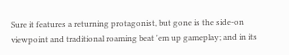Sure it features a returning protagonist, but gone is the side-on viewpoint and traditional roaming beat 'em up gameplay; and in its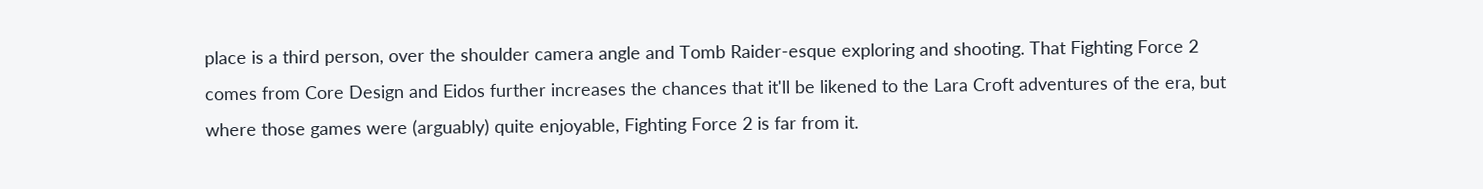place is a third person, over the shoulder camera angle and Tomb Raider-esque exploring and shooting. That Fighting Force 2 comes from Core Design and Eidos further increases the chances that it'll be likened to the Lara Croft adventures of the era, but where those games were (arguably) quite enjoyable, Fighting Force 2 is far from it.